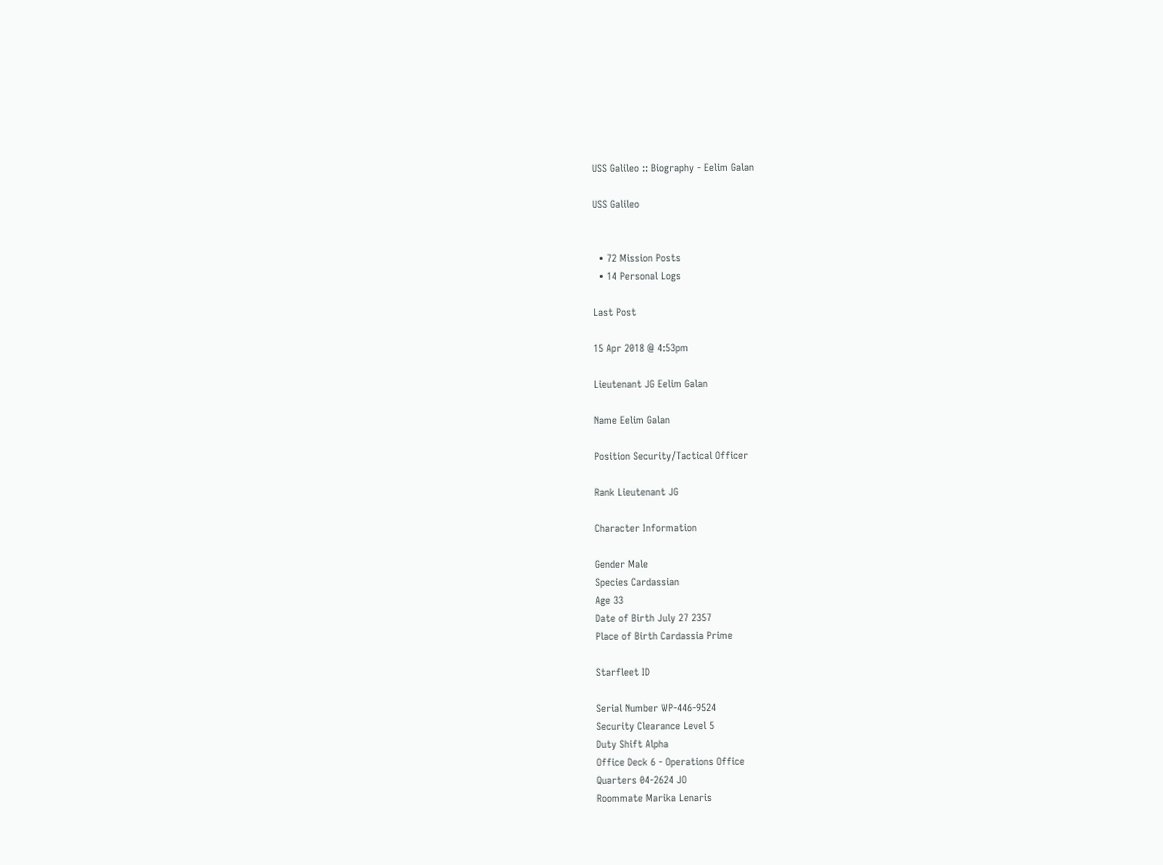USS Galileo :: Biography - Eelim Galan

USS Galileo


  • 72 Mission Posts
  • 14 Personal Logs

Last Post

15 Apr 2018 @ 4:53pm

Lieutenant JG Eelim Galan

Name Eelim Galan

Position Security/Tactical Officer

Rank Lieutenant JG

Character Information

Gender Male
Species Cardassian
Age 33
Date of Birth July 27 2357
Place of Birth Cardassia Prime

Starfleet ID

Serial Number WP-446-9524
Security Clearance Level 5
Duty Shift Alpha
Office Deck 6 - Operations Office
Quarters 04-2624 JO
Roommate Marika Lenaris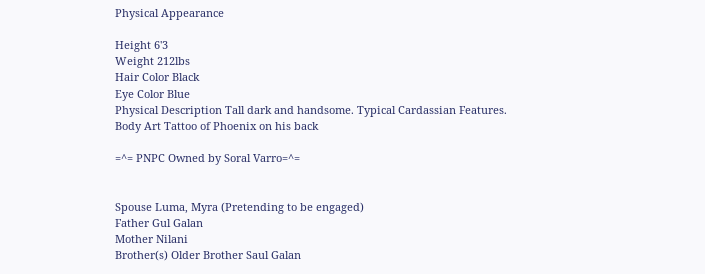Physical Appearance

Height 6'3
Weight 212lbs
Hair Color Black
Eye Color Blue
Physical Description Tall dark and handsome. Typical Cardassian Features.
Body Art Tattoo of Phoenix on his back

=^= PNPC Owned by Soral Varro=^=


Spouse Luma, Myra (Pretending to be engaged)
Father Gul Galan
Mother Nilani
Brother(s) Older Brother Saul Galan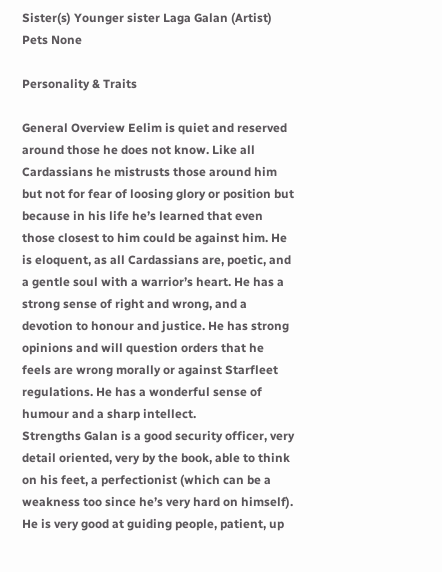Sister(s) Younger sister Laga Galan (Artist)
Pets None

Personality & Traits

General Overview Eelim is quiet and reserved around those he does not know. Like all Cardassians he mistrusts those around him but not for fear of loosing glory or position but because in his life he’s learned that even those closest to him could be against him. He is eloquent, as all Cardassians are, poetic, and a gentle soul with a warrior’s heart. He has a strong sense of right and wrong, and a devotion to honour and justice. He has strong opinions and will question orders that he feels are wrong morally or against Starfleet regulations. He has a wonderful sense of humour and a sharp intellect.
Strengths Galan is a good security officer, very detail oriented, very by the book, able to think on his feet, a perfectionist (which can be a weakness too since he’s very hard on himself). He is very good at guiding people, patient, up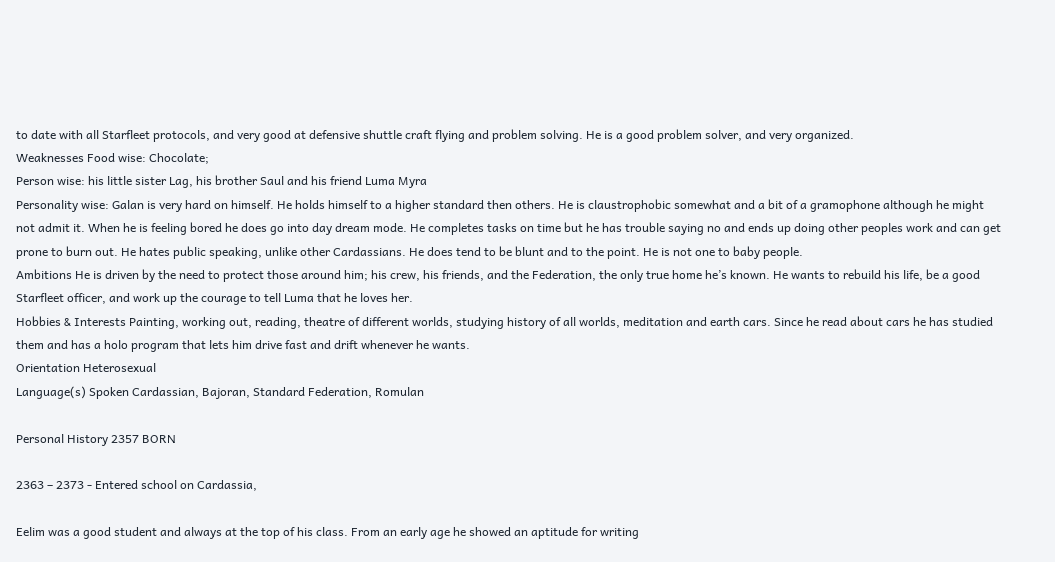to date with all Starfleet protocols, and very good at defensive shuttle craft flying and problem solving. He is a good problem solver, and very organized.
Weaknesses Food wise: Chocolate;
Person wise: his little sister Lag, his brother Saul and his friend Luma Myra
Personality wise: Galan is very hard on himself. He holds himself to a higher standard then others. He is claustrophobic somewhat and a bit of a gramophone although he might not admit it. When he is feeling bored he does go into day dream mode. He completes tasks on time but he has trouble saying no and ends up doing other peoples work and can get prone to burn out. He hates public speaking, unlike other Cardassians. He does tend to be blunt and to the point. He is not one to baby people.
Ambitions He is driven by the need to protect those around him; his crew, his friends, and the Federation, the only true home he’s known. He wants to rebuild his life, be a good Starfleet officer, and work up the courage to tell Luma that he loves her.
Hobbies & Interests Painting, working out, reading, theatre of different worlds, studying history of all worlds, meditation and earth cars. Since he read about cars he has studied them and has a holo program that lets him drive fast and drift whenever he wants.
Orientation Heterosexual
Language(s) Spoken Cardassian, Bajoran, Standard Federation, Romulan

Personal History 2357 BORN

2363 – 2373 - Entered school on Cardassia,

Eelim was a good student and always at the top of his class. From an early age he showed an aptitude for writing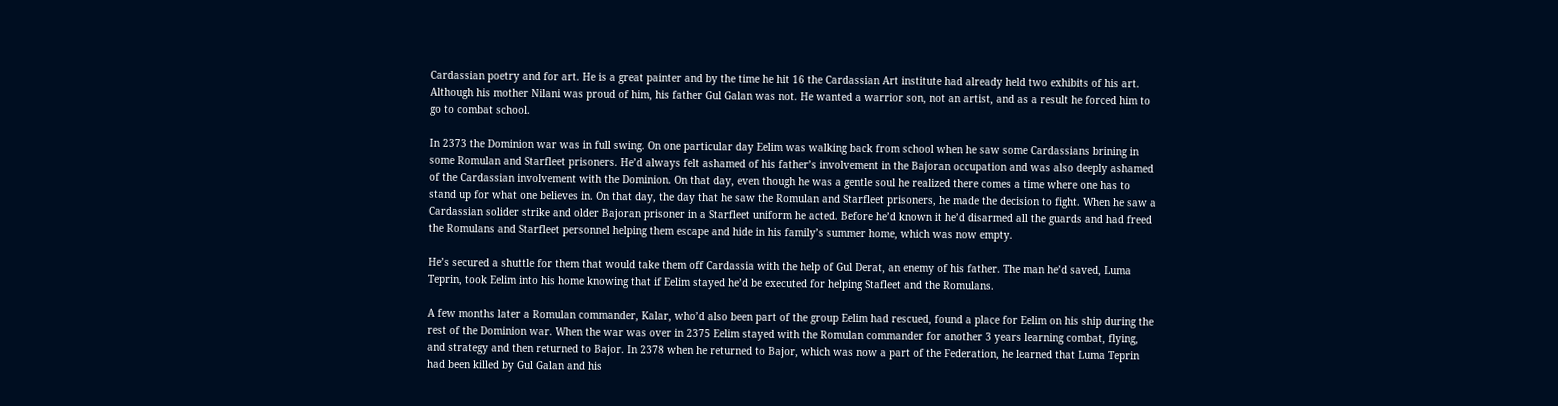Cardassian poetry and for art. He is a great painter and by the time he hit 16 the Cardassian Art institute had already held two exhibits of his art. Although his mother Nilani was proud of him, his father Gul Galan was not. He wanted a warrior son, not an artist, and as a result he forced him to go to combat school.

In 2373 the Dominion war was in full swing. On one particular day Eelim was walking back from school when he saw some Cardassians brining in some Romulan and Starfleet prisoners. He’d always felt ashamed of his father’s involvement in the Bajoran occupation and was also deeply ashamed of the Cardassian involvement with the Dominion. On that day, even though he was a gentle soul he realized there comes a time where one has to stand up for what one believes in. On that day, the day that he saw the Romulan and Starfleet prisoners, he made the decision to fight. When he saw a Cardassian solider strike and older Bajoran prisoner in a Starfleet uniform he acted. Before he’d known it he’d disarmed all the guards and had freed the Romulans and Starfleet personnel helping them escape and hide in his family’s summer home, which was now empty.

He’s secured a shuttle for them that would take them off Cardassia with the help of Gul Derat, an enemy of his father. The man he’d saved, Luma Teprin, took Eelim into his home knowing that if Eelim stayed he’d be executed for helping Stafleet and the Romulans.

A few months later a Romulan commander, Kalar, who’d also been part of the group Eelim had rescued, found a place for Eelim on his ship during the rest of the Dominion war. When the war was over in 2375 Eelim stayed with the Romulan commander for another 3 years learning combat, flying, and strategy and then returned to Bajor. In 2378 when he returned to Bajor, which was now a part of the Federation, he learned that Luma Teprin had been killed by Gul Galan and his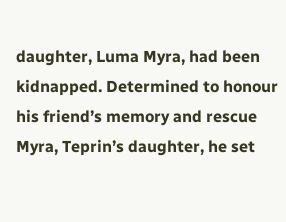daughter, Luma Myra, had been kidnapped. Determined to honour his friend’s memory and rescue Myra, Teprin’s daughter, he set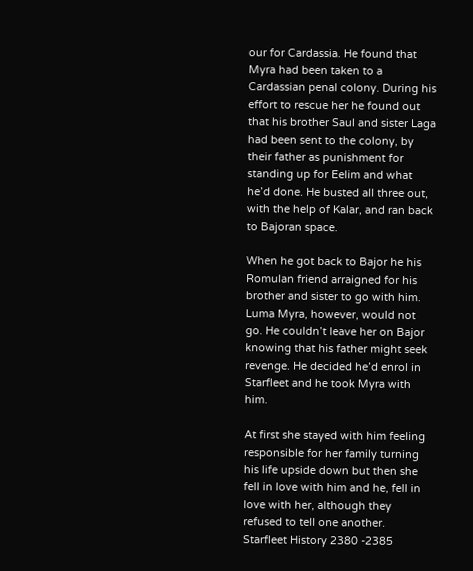our for Cardassia. He found that Myra had been taken to a Cardassian penal colony. During his effort to rescue her he found out that his brother Saul and sister Laga had been sent to the colony, by their father as punishment for standing up for Eelim and what he’d done. He busted all three out, with the help of Kalar, and ran back to Bajoran space.

When he got back to Bajor he his Romulan friend arraigned for his brother and sister to go with him. Luma Myra, however, would not go. He couldn’t leave her on Bajor knowing that his father might seek revenge. He decided he’d enrol in Starfleet and he took Myra with him.

At first she stayed with him feeling responsible for her family turning his life upside down but then she fell in love with him and he, fell in love with her, although they refused to tell one another.
Starfleet History 2380 -2385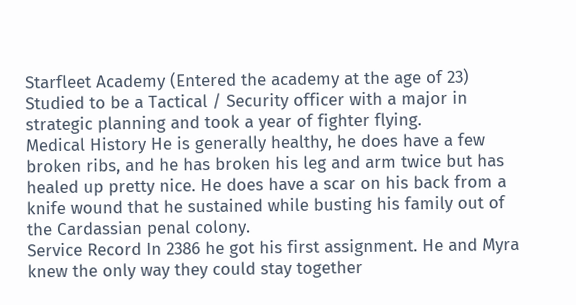Starfleet Academy (Entered the academy at the age of 23)
Studied to be a Tactical / Security officer with a major in strategic planning and took a year of fighter flying.
Medical History He is generally healthy, he does have a few broken ribs, and he has broken his leg and arm twice but has healed up pretty nice. He does have a scar on his back from a knife wound that he sustained while busting his family out of the Cardassian penal colony.
Service Record In 2386 he got his first assignment. He and Myra knew the only way they could stay together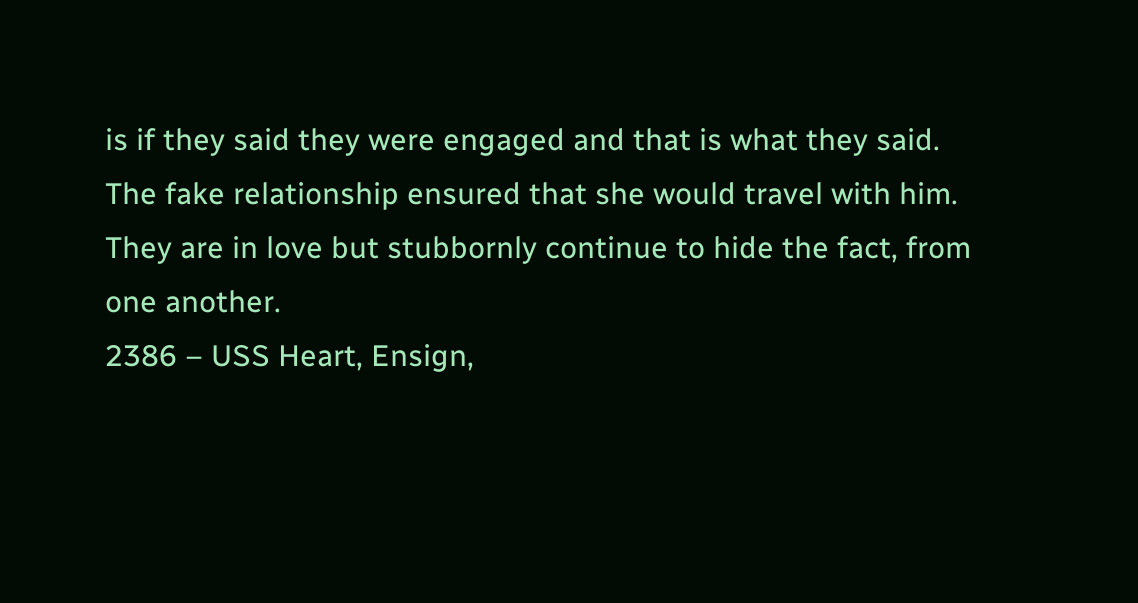is if they said they were engaged and that is what they said. The fake relationship ensured that she would travel with him. They are in love but stubbornly continue to hide the fact, from one another.
2386 – USS Heart, Ensign,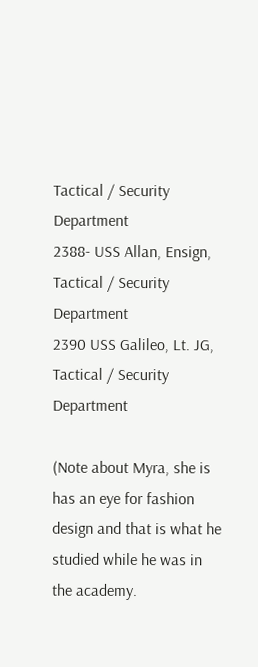Tactical / Security Department
2388- USS Allan, Ensign, Tactical / Security Department
2390 USS Galileo, Lt. JG, Tactical / Security Department

(Note about Myra, she is has an eye for fashion design and that is what he studied while he was in the academy.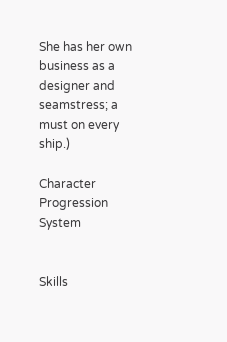She has her own business as a designer and seamstress; a must on every ship.)

Character Progression System


Skills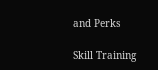and Perks

Skill Training